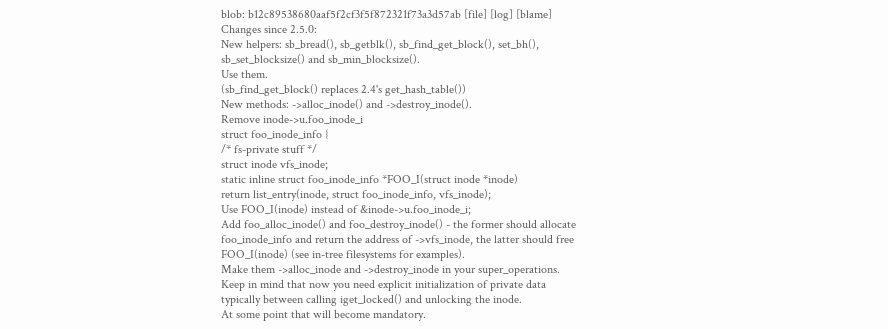blob: b12c89538680aaf5f2cf3f5f872321f73a3d57ab [file] [log] [blame]
Changes since 2.5.0:
New helpers: sb_bread(), sb_getblk(), sb_find_get_block(), set_bh(),
sb_set_blocksize() and sb_min_blocksize().
Use them.
(sb_find_get_block() replaces 2.4's get_hash_table())
New methods: ->alloc_inode() and ->destroy_inode().
Remove inode->u.foo_inode_i
struct foo_inode_info {
/* fs-private stuff */
struct inode vfs_inode;
static inline struct foo_inode_info *FOO_I(struct inode *inode)
return list_entry(inode, struct foo_inode_info, vfs_inode);
Use FOO_I(inode) instead of &inode->u.foo_inode_i;
Add foo_alloc_inode() and foo_destroy_inode() - the former should allocate
foo_inode_info and return the address of ->vfs_inode, the latter should free
FOO_I(inode) (see in-tree filesystems for examples).
Make them ->alloc_inode and ->destroy_inode in your super_operations.
Keep in mind that now you need explicit initialization of private data
typically between calling iget_locked() and unlocking the inode.
At some point that will become mandatory.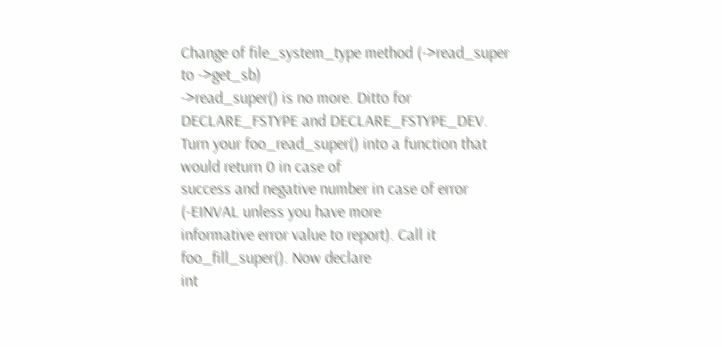Change of file_system_type method (->read_super to ->get_sb)
->read_super() is no more. Ditto for DECLARE_FSTYPE and DECLARE_FSTYPE_DEV.
Turn your foo_read_super() into a function that would return 0 in case of
success and negative number in case of error (-EINVAL unless you have more
informative error value to report). Call it foo_fill_super(). Now declare
int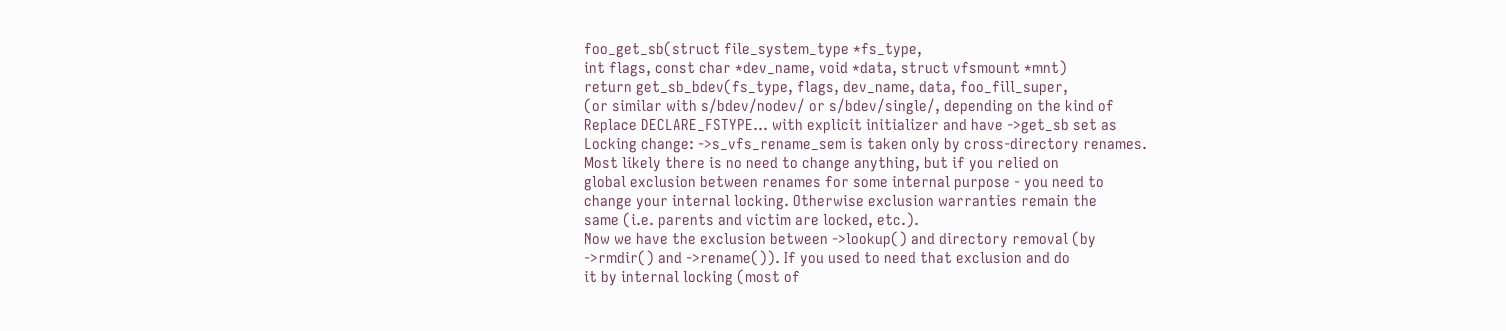foo_get_sb(struct file_system_type *fs_type,
int flags, const char *dev_name, void *data, struct vfsmount *mnt)
return get_sb_bdev(fs_type, flags, dev_name, data, foo_fill_super,
(or similar with s/bdev/nodev/ or s/bdev/single/, depending on the kind of
Replace DECLARE_FSTYPE... with explicit initializer and have ->get_sb set as
Locking change: ->s_vfs_rename_sem is taken only by cross-directory renames.
Most likely there is no need to change anything, but if you relied on
global exclusion between renames for some internal purpose - you need to
change your internal locking. Otherwise exclusion warranties remain the
same (i.e. parents and victim are locked, etc.).
Now we have the exclusion between ->lookup() and directory removal (by
->rmdir() and ->rename()). If you used to need that exclusion and do
it by internal locking (most of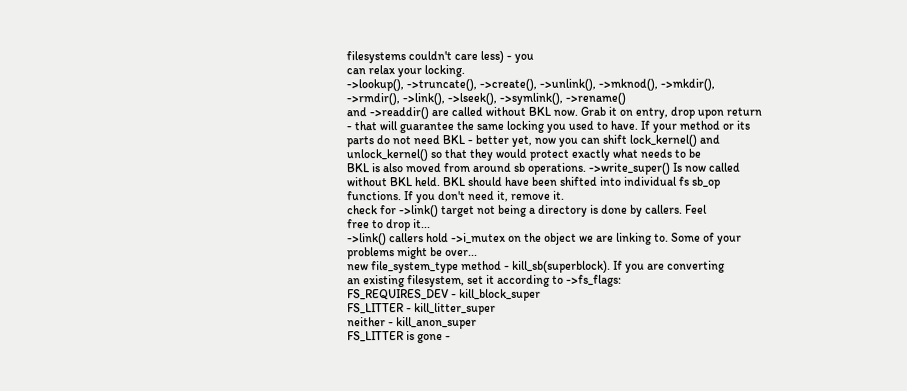filesystems couldn't care less) - you
can relax your locking.
->lookup(), ->truncate(), ->create(), ->unlink(), ->mknod(), ->mkdir(),
->rmdir(), ->link(), ->lseek(), ->symlink(), ->rename()
and ->readdir() are called without BKL now. Grab it on entry, drop upon return
- that will guarantee the same locking you used to have. If your method or its
parts do not need BKL - better yet, now you can shift lock_kernel() and
unlock_kernel() so that they would protect exactly what needs to be
BKL is also moved from around sb operations. ->write_super() Is now called
without BKL held. BKL should have been shifted into individual fs sb_op
functions. If you don't need it, remove it.
check for ->link() target not being a directory is done by callers. Feel
free to drop it...
->link() callers hold ->i_mutex on the object we are linking to. Some of your
problems might be over...
new file_system_type method - kill_sb(superblock). If you are converting
an existing filesystem, set it according to ->fs_flags:
FS_REQUIRES_DEV - kill_block_super
FS_LITTER - kill_litter_super
neither - kill_anon_super
FS_LITTER is gone -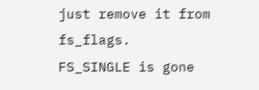just remove it from fs_flags.
FS_SINGLE is gone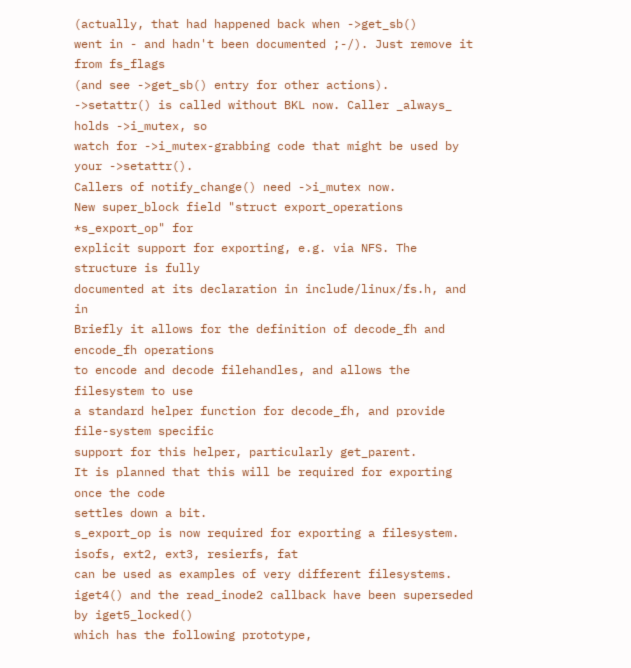(actually, that had happened back when ->get_sb()
went in - and hadn't been documented ;-/). Just remove it from fs_flags
(and see ->get_sb() entry for other actions).
->setattr() is called without BKL now. Caller _always_ holds ->i_mutex, so
watch for ->i_mutex-grabbing code that might be used by your ->setattr().
Callers of notify_change() need ->i_mutex now.
New super_block field "struct export_operations *s_export_op" for
explicit support for exporting, e.g. via NFS. The structure is fully
documented at its declaration in include/linux/fs.h, and in
Briefly it allows for the definition of decode_fh and encode_fh operations
to encode and decode filehandles, and allows the filesystem to use
a standard helper function for decode_fh, and provide file-system specific
support for this helper, particularly get_parent.
It is planned that this will be required for exporting once the code
settles down a bit.
s_export_op is now required for exporting a filesystem.
isofs, ext2, ext3, resierfs, fat
can be used as examples of very different filesystems.
iget4() and the read_inode2 callback have been superseded by iget5_locked()
which has the following prototype,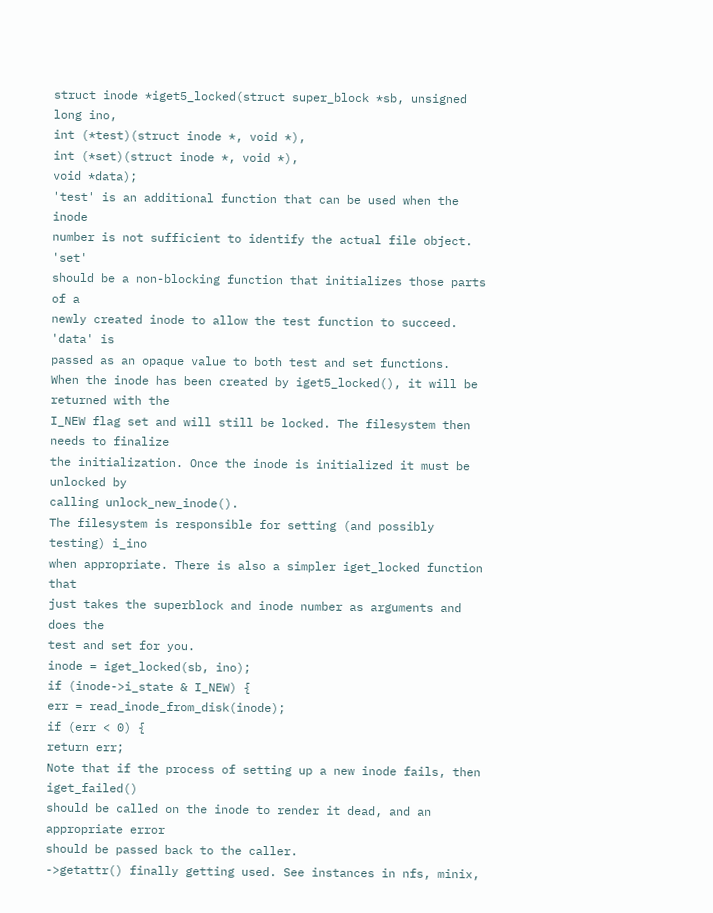struct inode *iget5_locked(struct super_block *sb, unsigned long ino,
int (*test)(struct inode *, void *),
int (*set)(struct inode *, void *),
void *data);
'test' is an additional function that can be used when the inode
number is not sufficient to identify the actual file object. 'set'
should be a non-blocking function that initializes those parts of a
newly created inode to allow the test function to succeed. 'data' is
passed as an opaque value to both test and set functions.
When the inode has been created by iget5_locked(), it will be returned with the
I_NEW flag set and will still be locked. The filesystem then needs to finalize
the initialization. Once the inode is initialized it must be unlocked by
calling unlock_new_inode().
The filesystem is responsible for setting (and possibly testing) i_ino
when appropriate. There is also a simpler iget_locked function that
just takes the superblock and inode number as arguments and does the
test and set for you.
inode = iget_locked(sb, ino);
if (inode->i_state & I_NEW) {
err = read_inode_from_disk(inode);
if (err < 0) {
return err;
Note that if the process of setting up a new inode fails, then iget_failed()
should be called on the inode to render it dead, and an appropriate error
should be passed back to the caller.
->getattr() finally getting used. See instances in nfs, minix,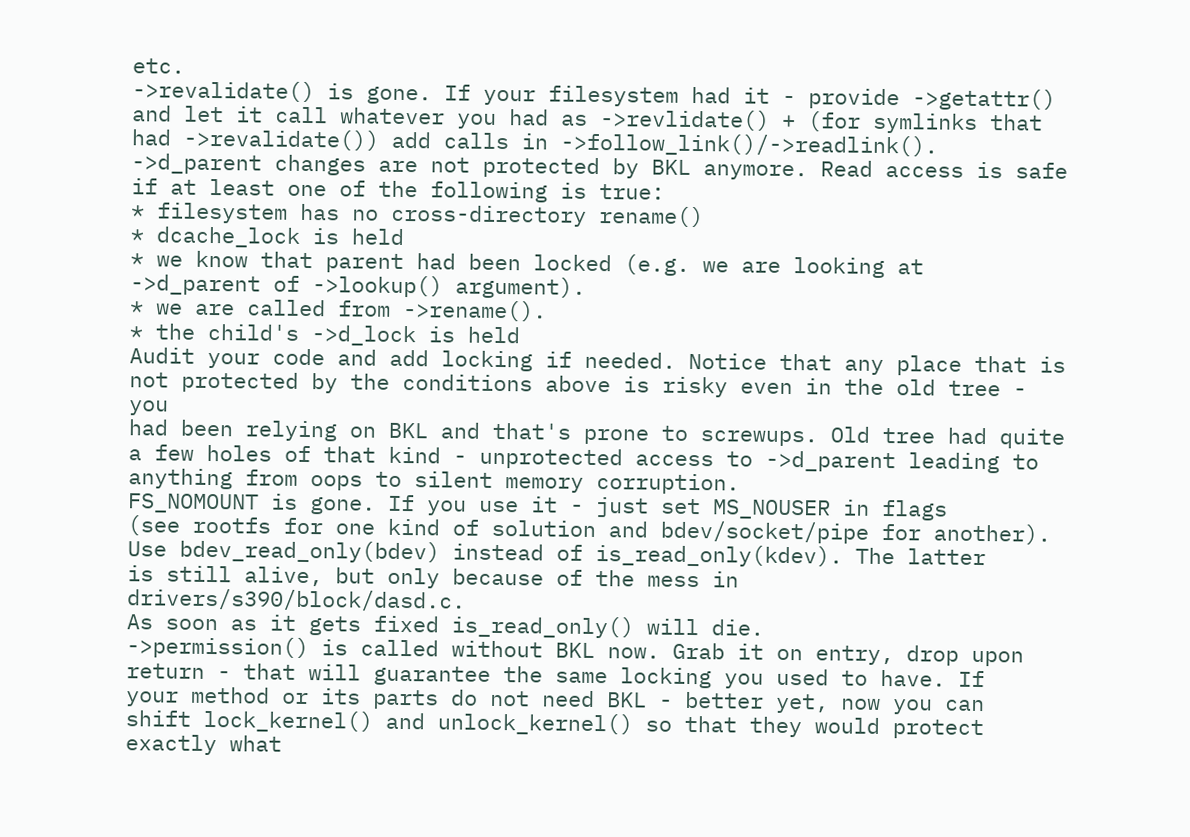etc.
->revalidate() is gone. If your filesystem had it - provide ->getattr()
and let it call whatever you had as ->revlidate() + (for symlinks that
had ->revalidate()) add calls in ->follow_link()/->readlink().
->d_parent changes are not protected by BKL anymore. Read access is safe
if at least one of the following is true:
* filesystem has no cross-directory rename()
* dcache_lock is held
* we know that parent had been locked (e.g. we are looking at
->d_parent of ->lookup() argument).
* we are called from ->rename().
* the child's ->d_lock is held
Audit your code and add locking if needed. Notice that any place that is
not protected by the conditions above is risky even in the old tree - you
had been relying on BKL and that's prone to screwups. Old tree had quite
a few holes of that kind - unprotected access to ->d_parent leading to
anything from oops to silent memory corruption.
FS_NOMOUNT is gone. If you use it - just set MS_NOUSER in flags
(see rootfs for one kind of solution and bdev/socket/pipe for another).
Use bdev_read_only(bdev) instead of is_read_only(kdev). The latter
is still alive, but only because of the mess in drivers/s390/block/dasd.c.
As soon as it gets fixed is_read_only() will die.
->permission() is called without BKL now. Grab it on entry, drop upon
return - that will guarantee the same locking you used to have. If
your method or its parts do not need BKL - better yet, now you can
shift lock_kernel() and unlock_kernel() so that they would protect
exactly what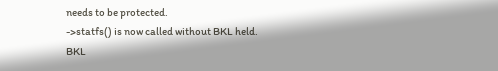needs to be protected.
->statfs() is now called without BKL held. BKL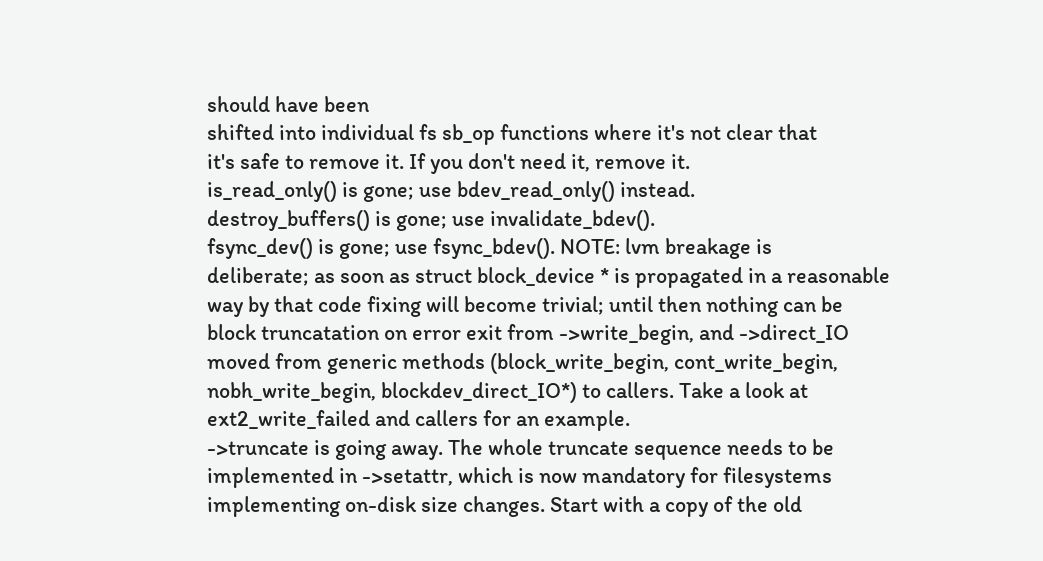should have been
shifted into individual fs sb_op functions where it's not clear that
it's safe to remove it. If you don't need it, remove it.
is_read_only() is gone; use bdev_read_only() instead.
destroy_buffers() is gone; use invalidate_bdev().
fsync_dev() is gone; use fsync_bdev(). NOTE: lvm breakage is
deliberate; as soon as struct block_device * is propagated in a reasonable
way by that code fixing will become trivial; until then nothing can be
block truncatation on error exit from ->write_begin, and ->direct_IO
moved from generic methods (block_write_begin, cont_write_begin,
nobh_write_begin, blockdev_direct_IO*) to callers. Take a look at
ext2_write_failed and callers for an example.
->truncate is going away. The whole truncate sequence needs to be
implemented in ->setattr, which is now mandatory for filesystems
implementing on-disk size changes. Start with a copy of the old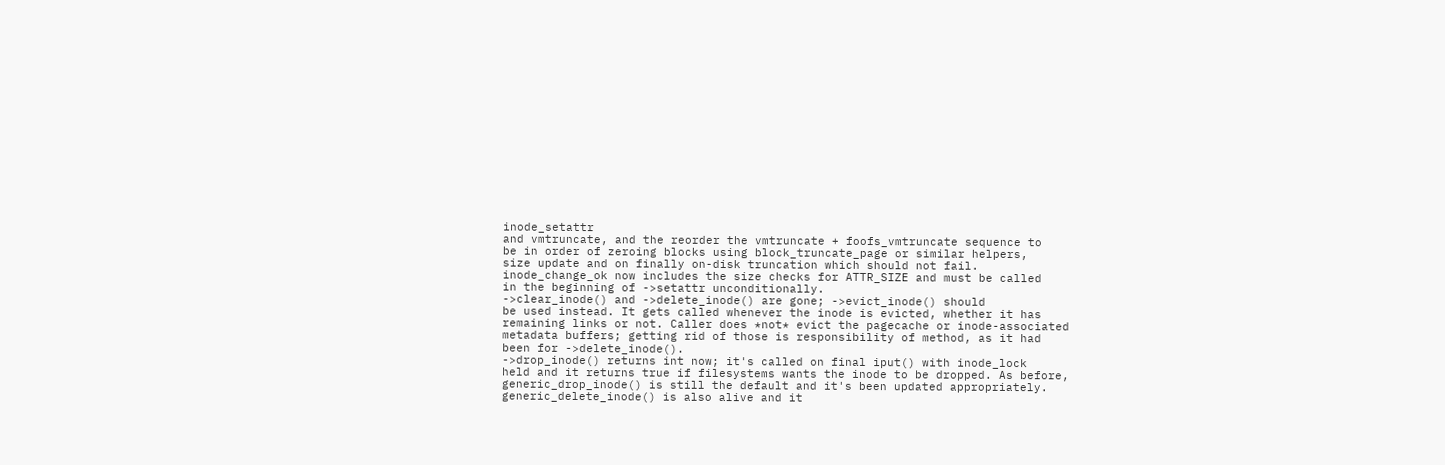inode_setattr
and vmtruncate, and the reorder the vmtruncate + foofs_vmtruncate sequence to
be in order of zeroing blocks using block_truncate_page or similar helpers,
size update and on finally on-disk truncation which should not fail.
inode_change_ok now includes the size checks for ATTR_SIZE and must be called
in the beginning of ->setattr unconditionally.
->clear_inode() and ->delete_inode() are gone; ->evict_inode() should
be used instead. It gets called whenever the inode is evicted, whether it has
remaining links or not. Caller does *not* evict the pagecache or inode-associated
metadata buffers; getting rid of those is responsibility of method, as it had
been for ->delete_inode().
->drop_inode() returns int now; it's called on final iput() with inode_lock
held and it returns true if filesystems wants the inode to be dropped. As before,
generic_drop_inode() is still the default and it's been updated appropriately.
generic_delete_inode() is also alive and it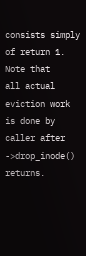consists simply of return 1. Note that
all actual eviction work is done by caller after ->drop_inode() returns.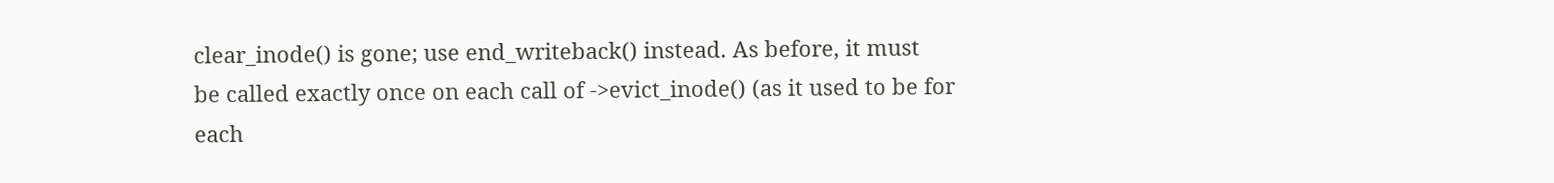clear_inode() is gone; use end_writeback() instead. As before, it must
be called exactly once on each call of ->evict_inode() (as it used to be for
each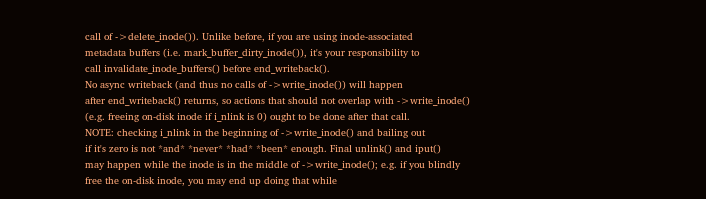call of ->delete_inode()). Unlike before, if you are using inode-associated
metadata buffers (i.e. mark_buffer_dirty_inode()), it's your responsibility to
call invalidate_inode_buffers() before end_writeback().
No async writeback (and thus no calls of ->write_inode()) will happen
after end_writeback() returns, so actions that should not overlap with ->write_inode()
(e.g. freeing on-disk inode if i_nlink is 0) ought to be done after that call.
NOTE: checking i_nlink in the beginning of ->write_inode() and bailing out
if it's zero is not *and* *never* *had* *been* enough. Final unlink() and iput()
may happen while the inode is in the middle of ->write_inode(); e.g. if you blindly
free the on-disk inode, you may end up doing that while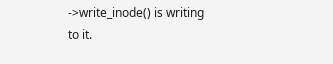->write_inode() is writing
to it.